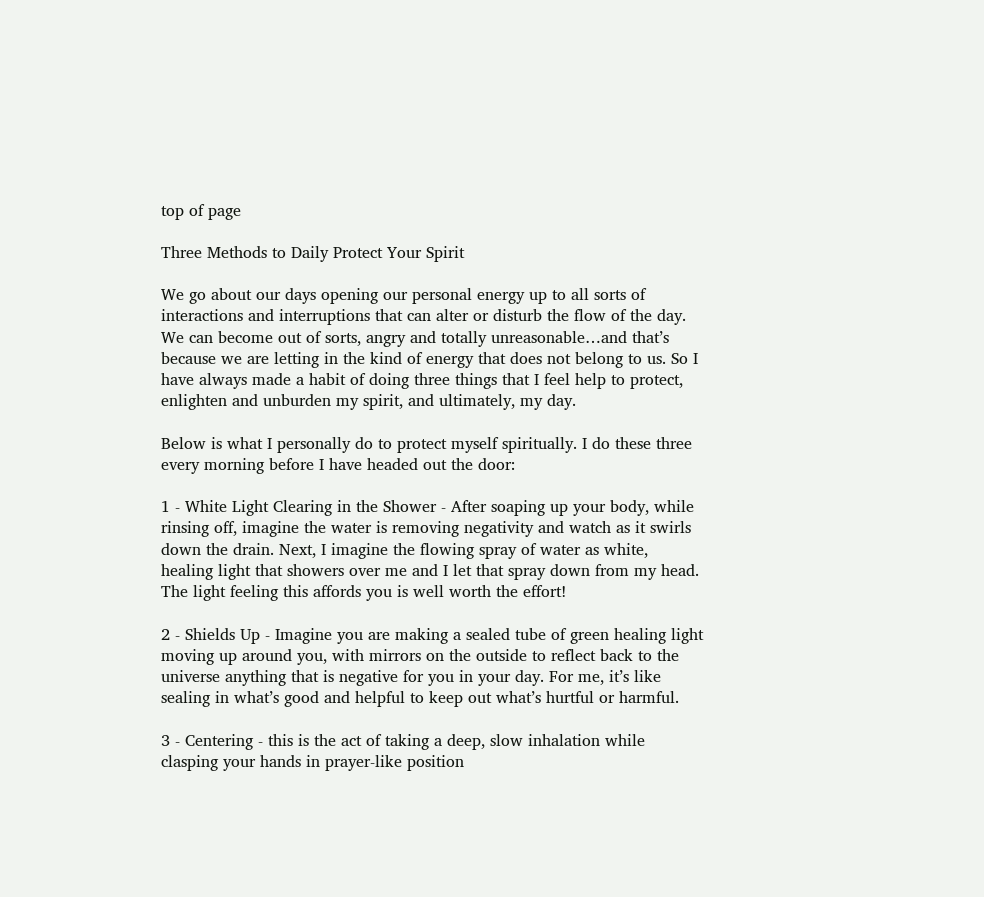top of page

Three Methods to Daily Protect Your Spirit

We go about our days opening our personal energy up to all sorts of interactions and interruptions that can alter or disturb the flow of the day. We can become out of sorts, angry and totally unreasonable…and that’s because we are letting in the kind of energy that does not belong to us. So I have always made a habit of doing three things that I feel help to protect, enlighten and unburden my spirit, and ultimately, my day.

Below is what I personally do to protect myself spiritually. I do these three every morning before I have headed out the door:

1 - White Light Clearing in the Shower - After soaping up your body, while rinsing off, imagine the water is removing negativity and watch as it swirls down the drain. Next, I imagine the flowing spray of water as white, healing light that showers over me and I let that spray down from my head. The light feeling this affords you is well worth the effort!

2 - Shields Up - Imagine you are making a sealed tube of green healing light moving up around you, with mirrors on the outside to reflect back to the universe anything that is negative for you in your day. For me, it’s like sealing in what’s good and helpful to keep out what’s hurtful or harmful.

3 - Centering - this is the act of taking a deep, slow inhalation while clasping your hands in prayer-like position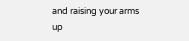and raising your arms up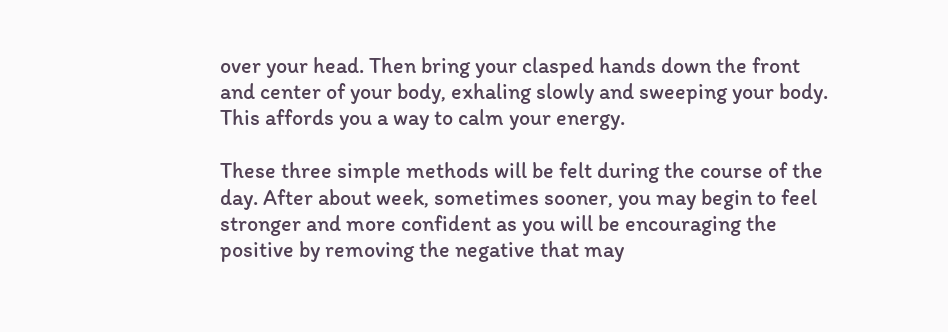over your head. Then bring your clasped hands down the front and center of your body, exhaling slowly and sweeping your body. This affords you a way to calm your energy.

These three simple methods will be felt during the course of the day. After about week, sometimes sooner, you may begin to feel stronger and more confident as you will be encouraging the positive by removing the negative that may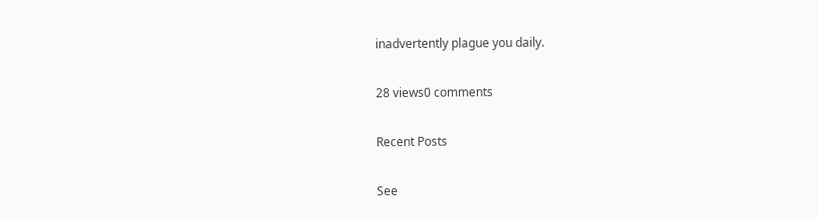inadvertently plague you daily.

28 views0 comments

Recent Posts

See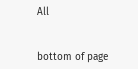All


bottom of page